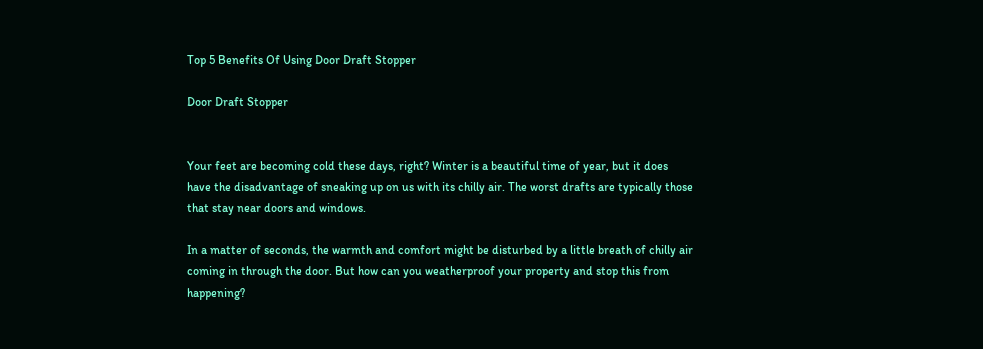Top 5 Benefits Of Using Door Draft Stopper

Door Draft Stopper


Your feet are becoming cold these days, right? Winter is a beautiful time of year, but it does have the disadvantage of sneaking up on us with its chilly air. The worst drafts are typically those that stay near doors and windows.

In a matter of seconds, the warmth and comfort might be disturbed by a little breath of chilly air coming in through the door. But how can you weatherproof your property and stop this from happening?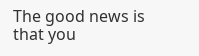The good news is that you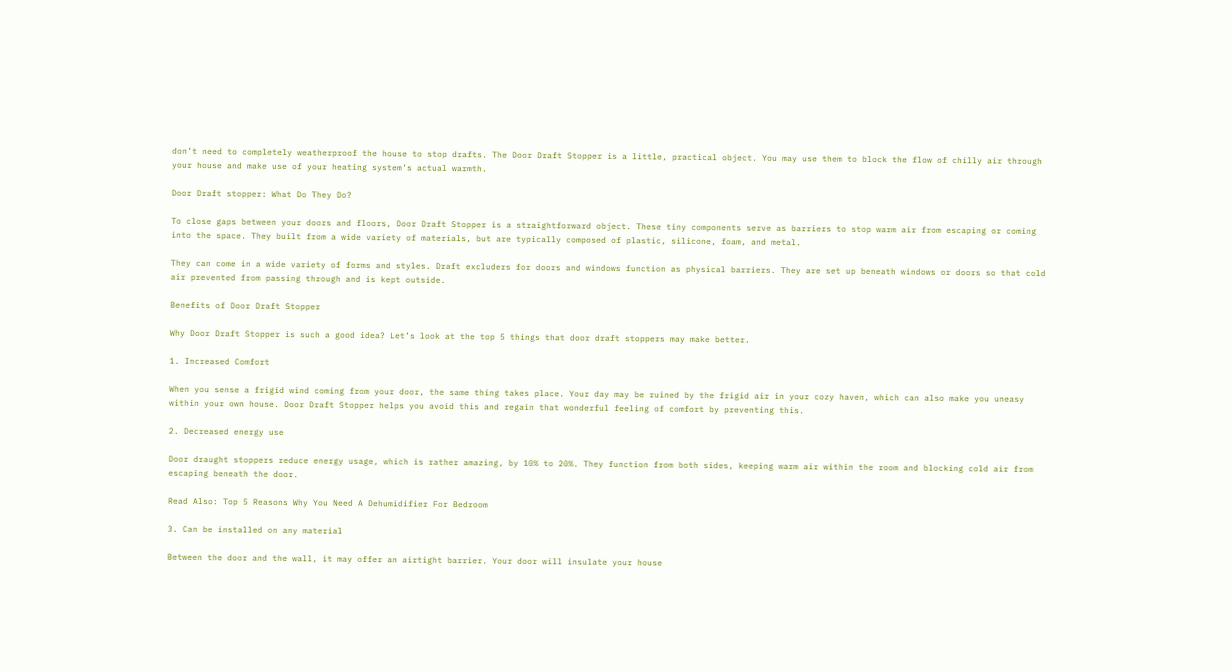don’t need to completely weatherproof the house to stop drafts. The Door Draft Stopper is a little, practical object. You may use them to block the flow of chilly air through your house and make use of your heating system’s actual warmth.

Door Draft stopper: What Do They Do?

To close gaps between your doors and floors, Door Draft Stopper is a straightforward object. These tiny components serve as barriers to stop warm air from escaping or coming into the space. They built from a wide variety of materials, but are typically composed of plastic, silicone, foam, and metal.

They can come in a wide variety of forms and styles. Draft excluders for doors and windows function as physical barriers. They are set up beneath windows or doors so that cold air prevented from passing through and is kept outside.

Benefits of Door Draft Stopper

Why Door Draft Stopper is such a good idea? Let’s look at the top 5 things that door draft stoppers may make better.

1. Increased Comfort

When you sense a frigid wind coming from your door, the same thing takes place. Your day may be ruined by the frigid air in your cozy haven, which can also make you uneasy within your own house. Door Draft Stopper helps you avoid this and regain that wonderful feeling of comfort by preventing this.

2. Decreased energy use

Door draught stoppers reduce energy usage, which is rather amazing, by 10% to 20%. They function from both sides, keeping warm air within the room and blocking cold air from escaping beneath the door.

Read Also: Top 5 Reasons Why You Need A Dehumidifier For Bedroom

3. Can be installed on any material

Between the door and the wall, it may offer an airtight barrier. Your door will insulate your house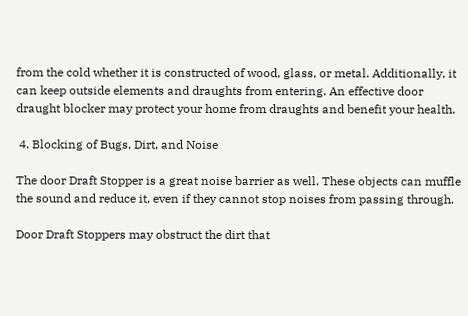from the cold whether it is constructed of wood, glass, or metal. Additionally, it can keep outside elements and draughts from entering. An effective door draught blocker may protect your home from draughts and benefit your health.

 4. Blocking of Bugs, Dirt, and Noise

The door Draft Stopper is a great noise barrier as well. These objects can muffle the sound and reduce it, even if they cannot stop noises from passing through.

Door Draft Stoppers may obstruct the dirt that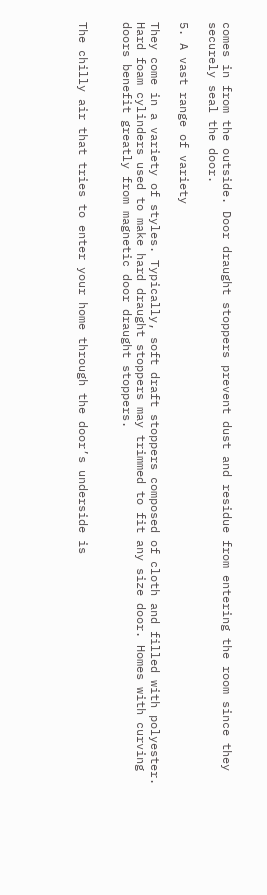comes in from the outside. Door draught stoppers prevent dust and residue from entering the room since they securely seal the door.

5. A vast range of variety

They come in a variety of styles. Typically, soft draft stoppers composed of cloth and filled with polyester. Hard foam cylinders used to make hard draught stoppers may trimmed to fit any size door. Homes with curving doors benefit greatly from magnetic door draught stoppers.


The chilly air that tries to enter your home through the door’s underside is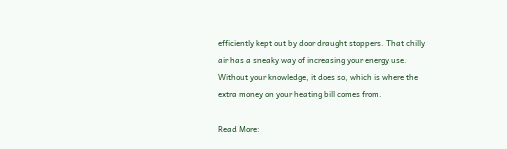efficiently kept out by door draught stoppers. That chilly air has a sneaky way of increasing your energy use. Without your knowledge, it does so, which is where the extra money on your heating bill comes from.

Read More: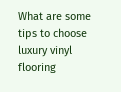What are some tips to choose luxury vinyl flooring